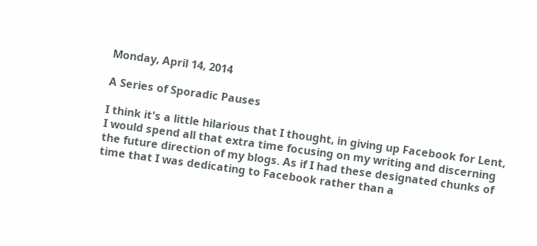Monday, April 14, 2014

A Series of Sporadic Pauses

I think it's a little hilarious that I thought, in giving up Facebook for Lent, I would spend all that extra time focusing on my writing and discerning the future direction of my blogs. As if I had these designated chunks of time that I was dedicating to Facebook rather than a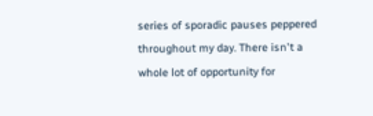series of sporadic pauses peppered throughout my day. There isn't a whole lot of opportunity for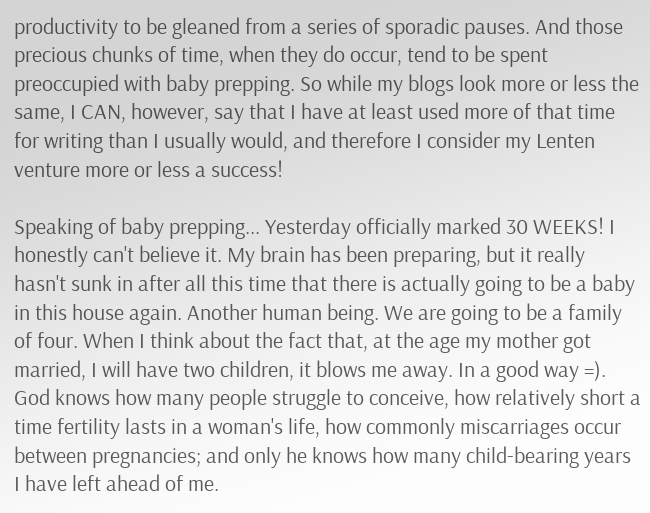productivity to be gleaned from a series of sporadic pauses. And those precious chunks of time, when they do occur, tend to be spent preoccupied with baby prepping. So while my blogs look more or less the same, I CAN, however, say that I have at least used more of that time for writing than I usually would, and therefore I consider my Lenten venture more or less a success!

Speaking of baby prepping... Yesterday officially marked 30 WEEKS! I honestly can't believe it. My brain has been preparing, but it really hasn't sunk in after all this time that there is actually going to be a baby in this house again. Another human being. We are going to be a family of four. When I think about the fact that, at the age my mother got married, I will have two children, it blows me away. In a good way =). God knows how many people struggle to conceive, how relatively short a time fertility lasts in a woman's life, how commonly miscarriages occur between pregnancies; and only he knows how many child-bearing years I have left ahead of me.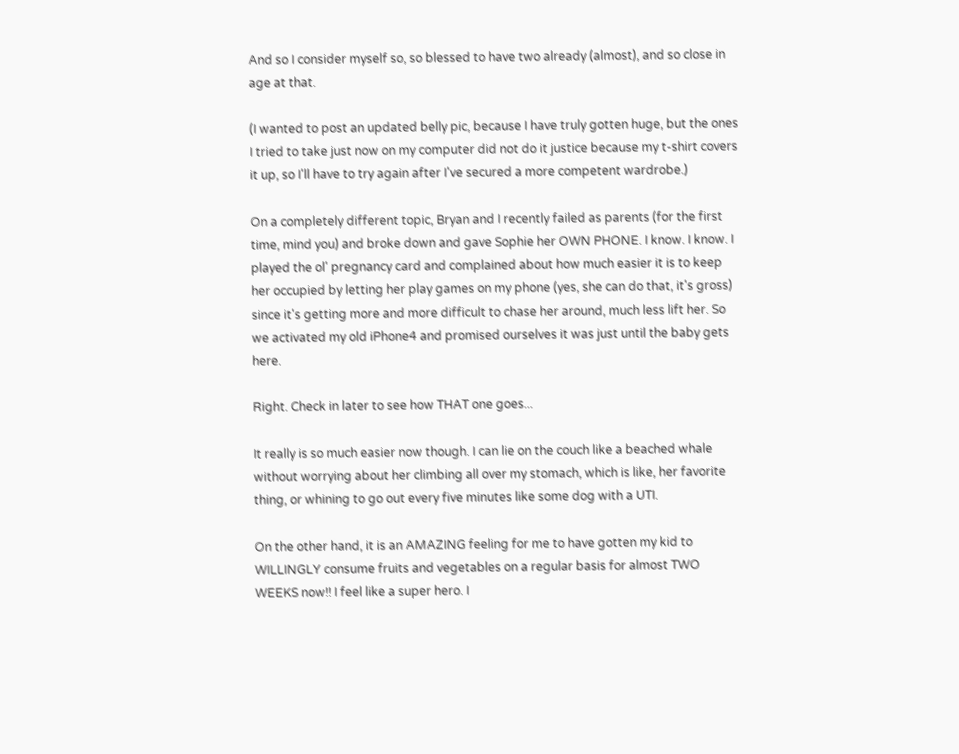And so I consider myself so, so blessed to have two already (almost), and so close in age at that.

(I wanted to post an updated belly pic, because I have truly gotten huge, but the ones I tried to take just now on my computer did not do it justice because my t-shirt covers it up, so I'll have to try again after I've secured a more competent wardrobe.)

On a completely different topic, Bryan and I recently failed as parents (for the first time, mind you) and broke down and gave Sophie her OWN PHONE. I know. I know. I played the ol' pregnancy card and complained about how much easier it is to keep her occupied by letting her play games on my phone (yes, she can do that, it's gross) since it's getting more and more difficult to chase her around, much less lift her. So we activated my old iPhone4 and promised ourselves it was just until the baby gets here.

Right. Check in later to see how THAT one goes...

It really is so much easier now though. I can lie on the couch like a beached whale without worrying about her climbing all over my stomach, which is like, her favorite thing, or whining to go out every five minutes like some dog with a UTI.

On the other hand, it is an AMAZING feeling for me to have gotten my kid to WILLINGLY consume fruits and vegetables on a regular basis for almost TWO WEEKS now!! I feel like a super hero. I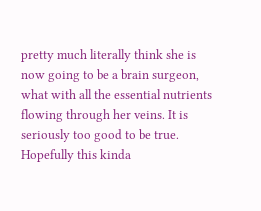pretty much literally think she is now going to be a brain surgeon, what with all the essential nutrients flowing through her veins. It is seriously too good to be true. Hopefully this kinda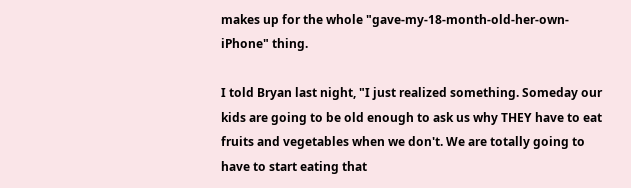makes up for the whole "gave-my-18-month-old-her-own-iPhone" thing.

I told Bryan last night, "I just realized something. Someday our kids are going to be old enough to ask us why THEY have to eat fruits and vegetables when we don't. We are totally going to have to start eating that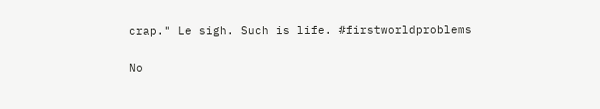crap." Le sigh. Such is life. #firstworldproblems

No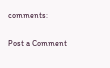comments:

Post a Comment